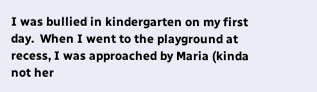I was bullied in kindergarten on my first day.  When I went to the playground at recess, I was approached by Maria (kinda not her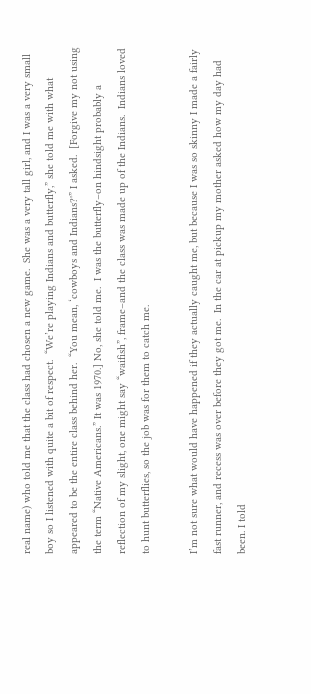real name) who told me that the class had chosen a new game.  She was a very tall girl, and I was a very small boy so I listened with quite a bit of respect.  “We’re playing Indians and butterfly,” she told me with what appeared to be the entire class behind her.  “You mean, ‘cowboys and Indians?'” I asked.  [Forgive my not using the term “Native Americans.” It was 1970.] No, she told me.  I was the butterfly–on hindsight probably a reflection of my slight, one might say “waifish”, frame–and the class was made up of the Indians.  Indians loved to hunt butterflies, so the job was for them to catch me.

I’m not sure what would have happened if they actually caught me, but because I was so skinny I made a fairly fast runner, and recess was over before they got me.  In the car at pickup my mother asked how my day had been. I told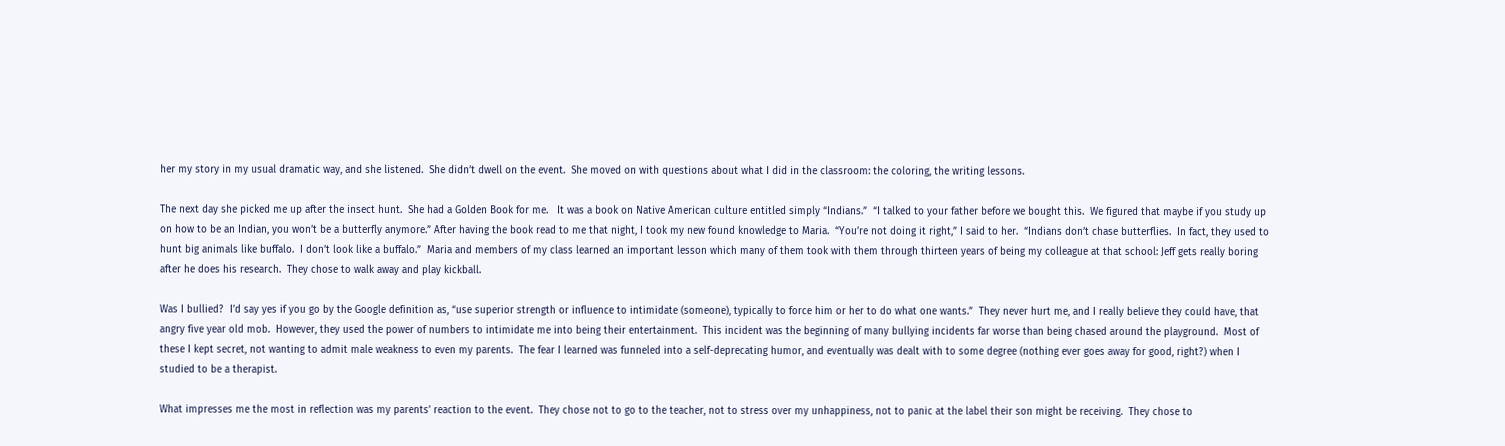her my story in my usual dramatic way, and she listened.  She didn’t dwell on the event.  She moved on with questions about what I did in the classroom: the coloring, the writing lessons.

The next day she picked me up after the insect hunt.  She had a Golden Book for me.   It was a book on Native American culture entitled simply “Indians.”  “I talked to your father before we bought this.  We figured that maybe if you study up on how to be an Indian, you won’t be a butterfly anymore.” After having the book read to me that night, I took my new found knowledge to Maria.  “You’re not doing it right,” I said to her.  “Indians don’t chase butterflies.  In fact, they used to hunt big animals like buffalo.  I don’t look like a buffalo.”  Maria and members of my class learned an important lesson which many of them took with them through thirteen years of being my colleague at that school: Jeff gets really boring after he does his research.  They chose to walk away and play kickball.

Was I bullied?  I’d say yes if you go by the Google definition as, “use superior strength or influence to intimidate (someone), typically to force him or her to do what one wants.”  They never hurt me, and I really believe they could have, that angry five year old mob.  However, they used the power of numbers to intimidate me into being their entertainment.  This incident was the beginning of many bullying incidents far worse than being chased around the playground.  Most of these I kept secret, not wanting to admit male weakness to even my parents.  The fear I learned was funneled into a self-deprecating humor, and eventually was dealt with to some degree (nothing ever goes away for good, right?) when I studied to be a therapist.

What impresses me the most in reflection was my parents’ reaction to the event.  They chose not to go to the teacher, not to stress over my unhappiness, not to panic at the label their son might be receiving.  They chose to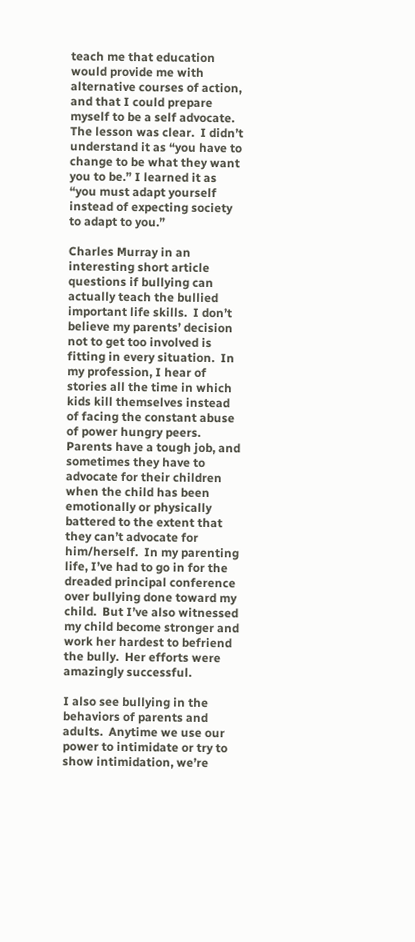teach me that education would provide me with alternative courses of action, and that I could prepare myself to be a self advocate.  The lesson was clear.  I didn’t understand it as “you have to change to be what they want you to be.” I learned it as “you must adapt yourself instead of expecting society to adapt to you.”

Charles Murray in an interesting short article questions if bullying can actually teach the bullied important life skills.  I don’t believe my parents’ decision not to get too involved is fitting in every situation.  In my profession, I hear of stories all the time in which kids kill themselves instead of facing the constant abuse of power hungry peers. Parents have a tough job, and sometimes they have to advocate for their children when the child has been emotionally or physically battered to the extent that they can’t advocate for him/herself.  In my parenting life, I’ve had to go in for the dreaded principal conference over bullying done toward my child.  But I’ve also witnessed my child become stronger and work her hardest to befriend the bully.  Her efforts were amazingly successful.

I also see bullying in the behaviors of parents and adults.  Anytime we use our power to intimidate or try to show intimidation, we’re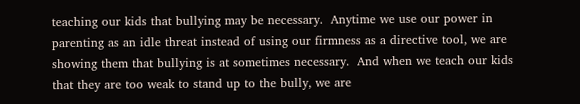teaching our kids that bullying may be necessary.  Anytime we use our power in parenting as an idle threat instead of using our firmness as a directive tool, we are showing them that bullying is at sometimes necessary.  And when we teach our kids that they are too weak to stand up to the bully, we are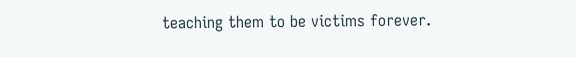teaching them to be victims forever.